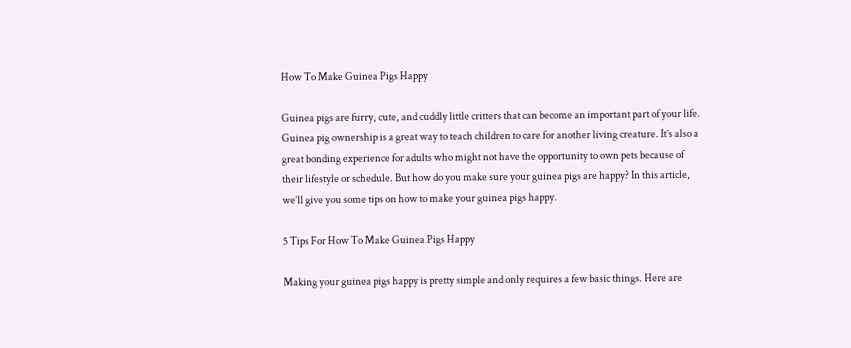How To Make Guinea Pigs Happy

Guinea pigs are furry, cute, and cuddly little critters that can become an important part of your life. Guinea pig ownership is a great way to teach children to care for another living creature. It’s also a great bonding experience for adults who might not have the opportunity to own pets because of their lifestyle or schedule. But how do you make sure your guinea pigs are happy? In this article, we’ll give you some tips on how to make your guinea pigs happy.

5 Tips For How To Make Guinea Pigs Happy

Making your guinea pigs happy is pretty simple and only requires a few basic things. Here are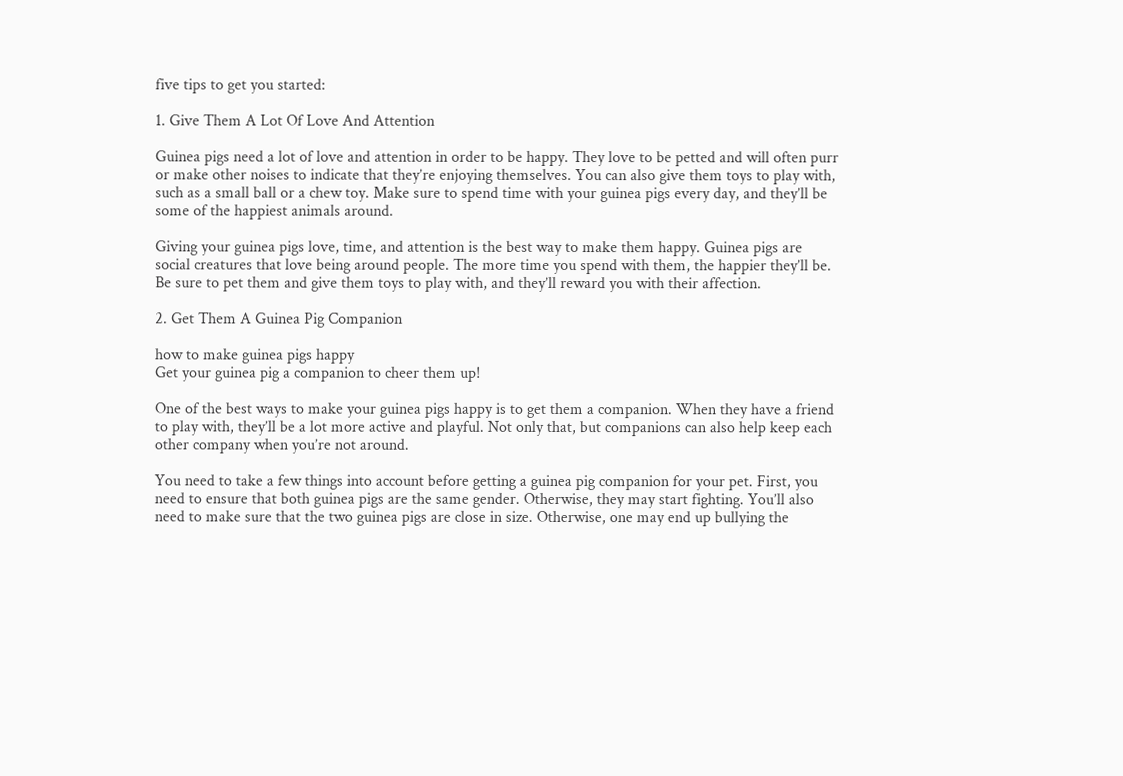five tips to get you started:

1. Give Them A Lot Of Love And Attention

Guinea pigs need a lot of love and attention in order to be happy. They love to be petted and will often purr or make other noises to indicate that they’re enjoying themselves. You can also give them toys to play with, such as a small ball or a chew toy. Make sure to spend time with your guinea pigs every day, and they’ll be some of the happiest animals around.

Giving your guinea pigs love, time, and attention is the best way to make them happy. Guinea pigs are social creatures that love being around people. The more time you spend with them, the happier they’ll be. Be sure to pet them and give them toys to play with, and they’ll reward you with their affection.

2. Get Them A Guinea Pig Companion

how to make guinea pigs happy
Get your guinea pig a companion to cheer them up!

One of the best ways to make your guinea pigs happy is to get them a companion. When they have a friend to play with, they’ll be a lot more active and playful. Not only that, but companions can also help keep each other company when you’re not around.

You need to take a few things into account before getting a guinea pig companion for your pet. First, you need to ensure that both guinea pigs are the same gender. Otherwise, they may start fighting. You’ll also need to make sure that the two guinea pigs are close in size. Otherwise, one may end up bullying the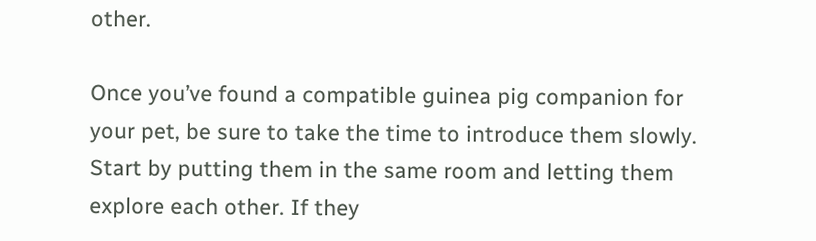other.

Once you’ve found a compatible guinea pig companion for your pet, be sure to take the time to introduce them slowly. Start by putting them in the same room and letting them explore each other. If they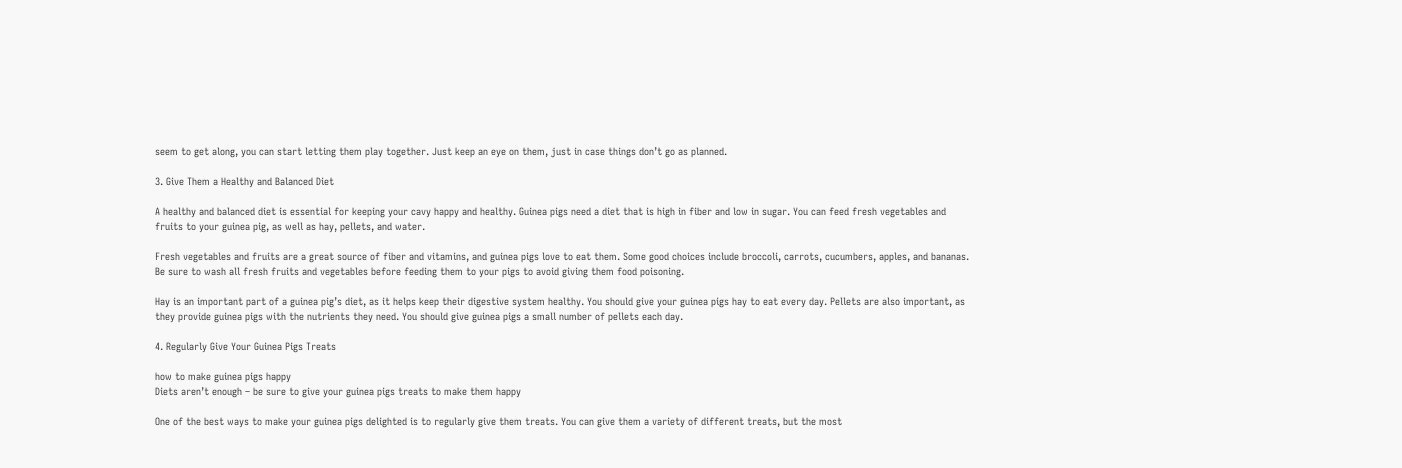seem to get along, you can start letting them play together. Just keep an eye on them, just in case things don’t go as planned.

3. Give Them a Healthy and Balanced Diet

A healthy and balanced diet is essential for keeping your cavy happy and healthy. Guinea pigs need a diet that is high in fiber and low in sugar. You can feed fresh vegetables and fruits to your guinea pig, as well as hay, pellets, and water.

Fresh vegetables and fruits are a great source of fiber and vitamins, and guinea pigs love to eat them. Some good choices include broccoli, carrots, cucumbers, apples, and bananas. Be sure to wash all fresh fruits and vegetables before feeding them to your pigs to avoid giving them food poisoning.

Hay is an important part of a guinea pig’s diet, as it helps keep their digestive system healthy. You should give your guinea pigs hay to eat every day. Pellets are also important, as they provide guinea pigs with the nutrients they need. You should give guinea pigs a small number of pellets each day.

4. Regularly Give Your Guinea Pigs Treats

how to make guinea pigs happy
Diets aren’t enough – be sure to give your guinea pigs treats to make them happy

One of the best ways to make your guinea pigs delighted is to regularly give them treats. You can give them a variety of different treats, but the most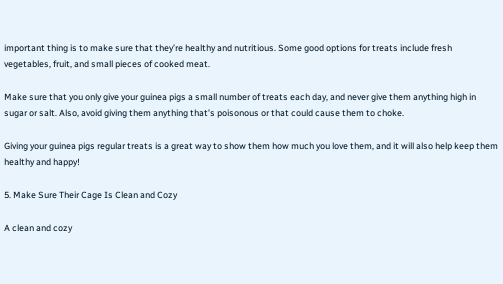important thing is to make sure that they’re healthy and nutritious. Some good options for treats include fresh vegetables, fruit, and small pieces of cooked meat.

Make sure that you only give your guinea pigs a small number of treats each day, and never give them anything high in sugar or salt. Also, avoid giving them anything that’s poisonous or that could cause them to choke.

Giving your guinea pigs regular treats is a great way to show them how much you love them, and it will also help keep them healthy and happy!

5. Make Sure Their Cage Is Clean and Cozy

A clean and cozy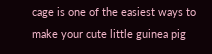cage is one of the easiest ways to make your cute little guinea pig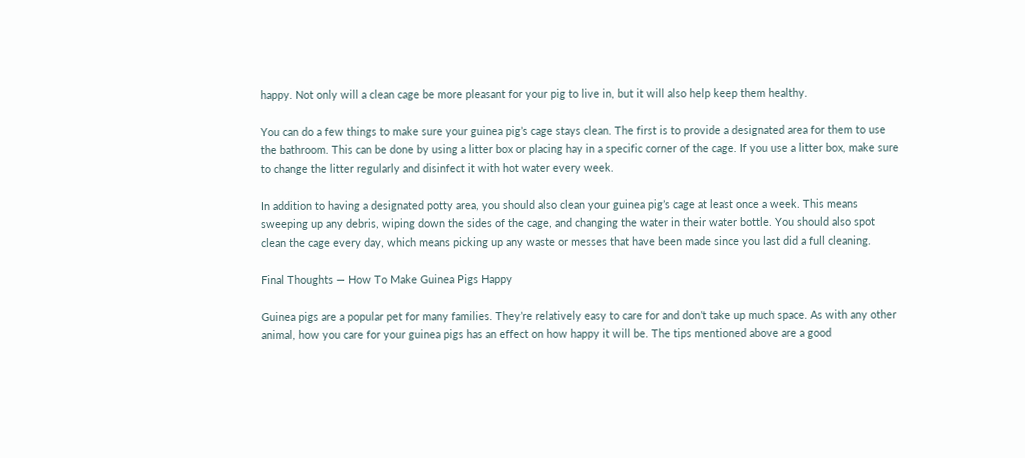happy. Not only will a clean cage be more pleasant for your pig to live in, but it will also help keep them healthy.

You can do a few things to make sure your guinea pig’s cage stays clean. The first is to provide a designated area for them to use the bathroom. This can be done by using a litter box or placing hay in a specific corner of the cage. If you use a litter box, make sure to change the litter regularly and disinfect it with hot water every week.

In addition to having a designated potty area, you should also clean your guinea pig’s cage at least once a week. This means sweeping up any debris, wiping down the sides of the cage, and changing the water in their water bottle. You should also spot clean the cage every day, which means picking up any waste or messes that have been made since you last did a full cleaning.

Final Thoughts — How To Make Guinea Pigs Happy

Guinea pigs are a popular pet for many families. They’re relatively easy to care for and don’t take up much space. As with any other animal, how you care for your guinea pigs has an effect on how happy it will be. The tips mentioned above are a good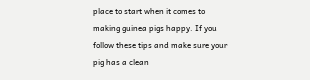place to start when it comes to making guinea pigs happy. If you follow these tips and make sure your pig has a clean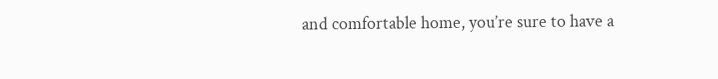and comfortable home, you’re sure to have a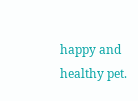happy and healthy pet.